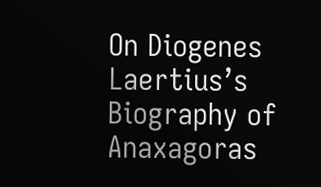On Diogenes Laertius’s Biography of Anaxagoras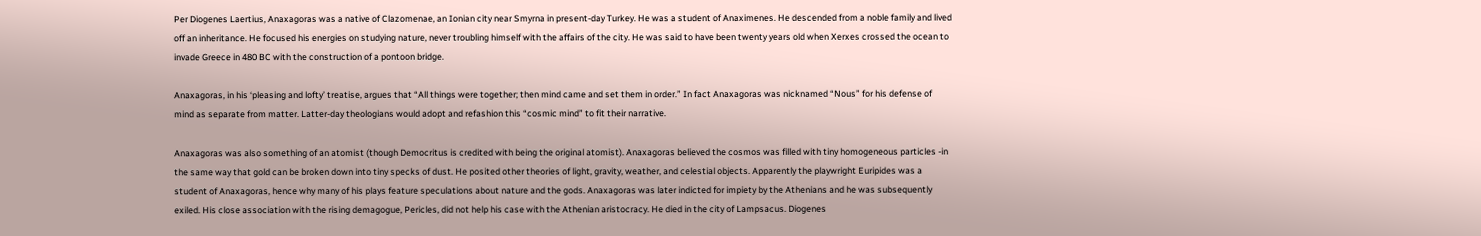Per Diogenes Laertius, Anaxagoras was a native of Clazomenae, an Ionian city near Smyrna in present-day Turkey. He was a student of Anaximenes. He descended from a noble family and lived off an inheritance. He focused his energies on studying nature, never troubling himself with the affairs of the city. He was said to have been twenty years old when Xerxes crossed the ocean to invade Greece in 480 BC with the construction of a pontoon bridge.

Anaxagoras, in his ‘pleasing and lofty’ treatise, argues that “All things were together; then mind came and set them in order.” In fact Anaxagoras was nicknamed “Nous” for his defense of mind as separate from matter. Latter-day theologians would adopt and refashion this “cosmic mind” to fit their narrative.

Anaxagoras was also something of an atomist (though Democritus is credited with being the original atomist). Anaxagoras believed the cosmos was filled with tiny homogeneous particles -in the same way that gold can be broken down into tiny specks of dust. He posited other theories of light, gravity, weather, and celestial objects. Apparently the playwright Euripides was a student of Anaxagoras, hence why many of his plays feature speculations about nature and the gods. Anaxagoras was later indicted for impiety by the Athenians and he was subsequently exiled. His close association with the rising demagogue, Pericles, did not help his case with the Athenian aristocracy. He died in the city of Lampsacus. Diogenes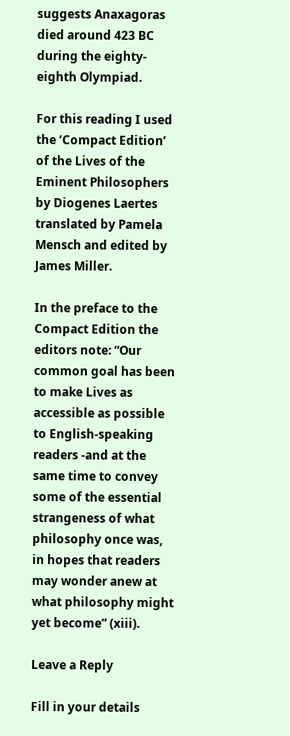suggests Anaxagoras died around 423 BC during the eighty-eighth Olympiad.

For this reading I used the ‘Compact Edition’ of the Lives of the Eminent Philosophers by Diogenes Laertes translated by Pamela Mensch and edited by James Miller.

In the preface to the Compact Edition the editors note: “Our common goal has been to make Lives as accessible as possible to English-speaking readers -and at the same time to convey some of the essential strangeness of what philosophy once was, in hopes that readers may wonder anew at what philosophy might yet become” (xiii).

Leave a Reply

Fill in your details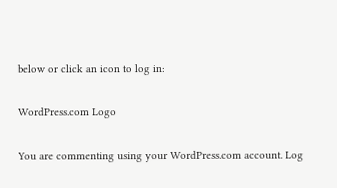below or click an icon to log in:

WordPress.com Logo

You are commenting using your WordPress.com account. Log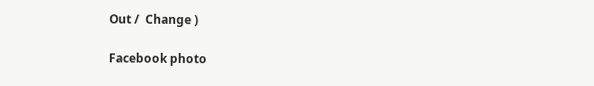Out /  Change )

Facebook photo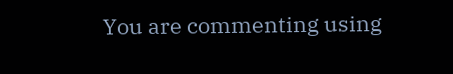You are commenting using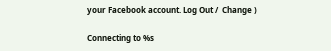your Facebook account. Log Out /  Change )

Connecting to %s